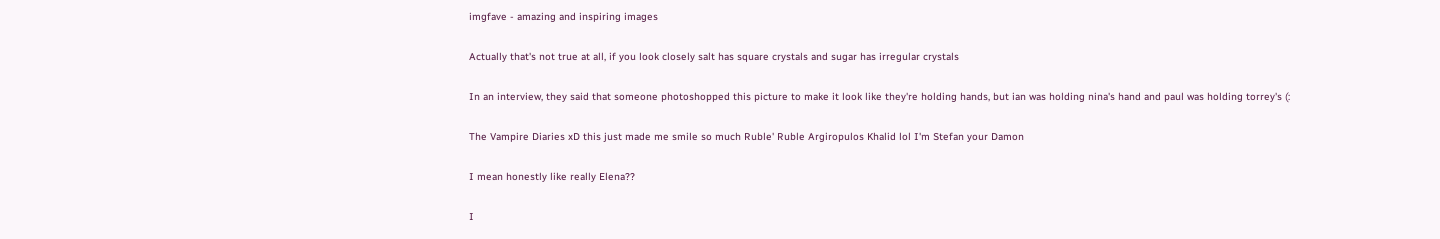imgfave - amazing and inspiring images

Actually that's not true at all, if you look closely salt has square crystals and sugar has irregular crystals

In an interview, they said that someone photoshopped this picture to make it look like they're holding hands, but ian was holding nina's hand and paul was holding torrey's (:

The Vampire Diaries xD this just made me smile so much Ruble' Ruble Argiropulos Khalid lol I'm Stefan your Damon

I mean honestly like really Elena??

I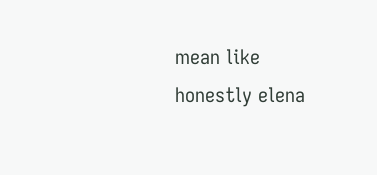mean like honestly elena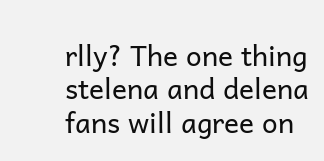rlly? The one thing stelena and delena fans will agree on